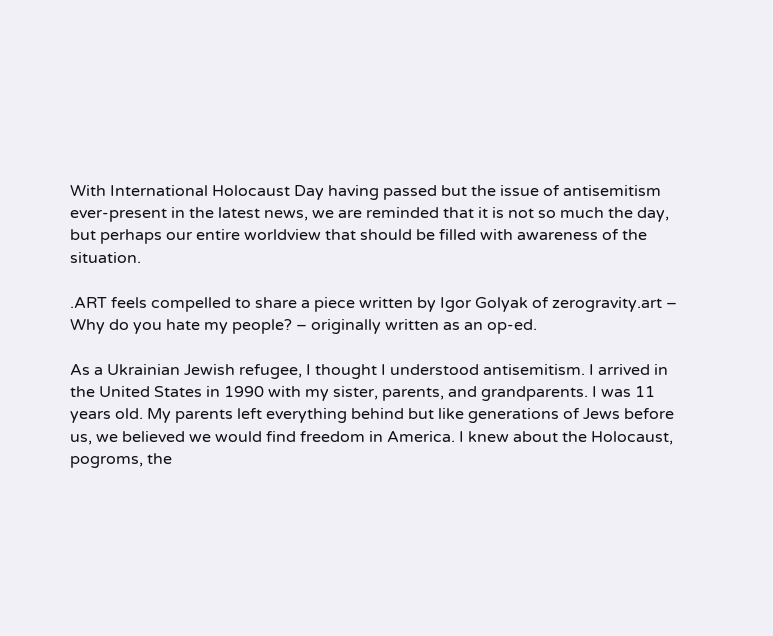With International Holocaust Day having passed but the issue of antisemitism ever-present in the latest news, we are reminded that it is not so much the day, but perhaps our entire worldview that should be filled with awareness of the situation.

.ART feels compelled to share a piece written by Igor Golyak of zerogravity.art – Why do you hate my people? – originally written as an op-ed.

As a Ukrainian Jewish refugee, I thought I understood antisemitism. I arrived in the United States in 1990 with my sister, parents, and grandparents. I was 11 years old. My parents left everything behind but like generations of Jews before us, we believed we would find freedom in America. I knew about the Holocaust, pogroms, the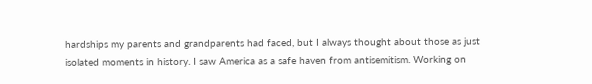hardships my parents and grandparents had faced, but I always thought about those as just isolated moments in history. I saw America as a safe haven from antisemitism. Working on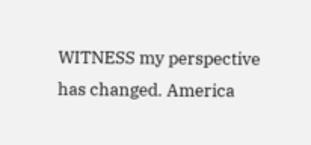WITNESS my perspective has changed. America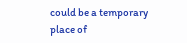could be a temporary place of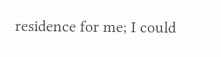residence for me; I could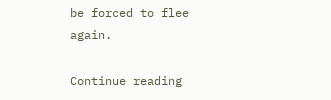be forced to flee again.

Continue reading